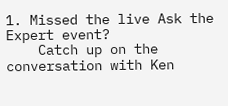1. Missed the live Ask the Expert event?
    Catch up on the conversation with Ken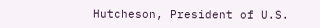Hutcheson, President of U.S.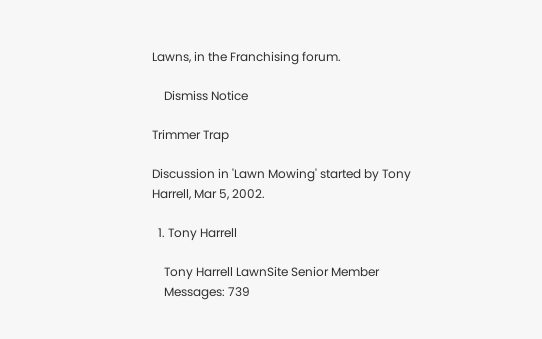Lawns, in the Franchising forum.

    Dismiss Notice

Trimmer Trap

Discussion in 'Lawn Mowing' started by Tony Harrell, Mar 5, 2002.

  1. Tony Harrell

    Tony Harrell LawnSite Senior Member
    Messages: 739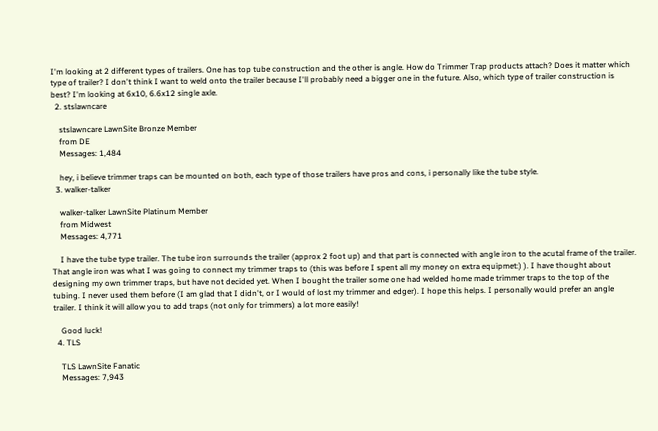I'm looking at 2 different types of trailers. One has top tube construction and the other is angle. How do Trimmer Trap products attach? Does it matter which type of trailer? I don't think I want to weld onto the trailer because I'll probably need a bigger one in the future. Also, which type of trailer construction is best? I'm looking at 6x10, 6.6x12 single axle.
  2. stslawncare

    stslawncare LawnSite Bronze Member
    from DE
    Messages: 1,484

    hey, i believe trimmer traps can be mounted on both, each type of those trailers have pros and cons, i personally like the tube style.
  3. walker-talker

    walker-talker LawnSite Platinum Member
    from Midwest
    Messages: 4,771

    I have the tube type trailer. The tube iron surrounds the trailer (approx 2 foot up) and that part is connected with angle iron to the acutal frame of the trailer. That angle iron was what I was going to connect my trimmer traps to (this was before I spent all my money on extra equipmet:) ). I have thought about designing my own trimmer traps, but have not decided yet. When I bought the trailer some one had welded home made trimmer traps to the top of the tubing. I never used them before (I am glad that I didn't, or I would of lost my trimmer and edger). I hope this helps. I personally would prefer an angle trailer. I think it will allow you to add traps (not only for trimmers) a lot more easily!

    Good luck!
  4. TLS

    TLS LawnSite Fanatic
    Messages: 7,943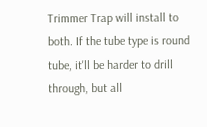Trimmer Trap will install to both. If the tube type is round tube, it'll be harder to drill through, but all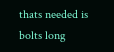thats needed is bolts long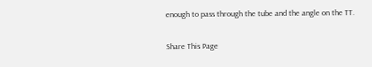enough to pass through the tube and the angle on the TT.

Share This Page